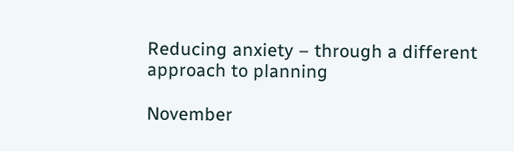Reducing anxiety – through a different approach to planning

November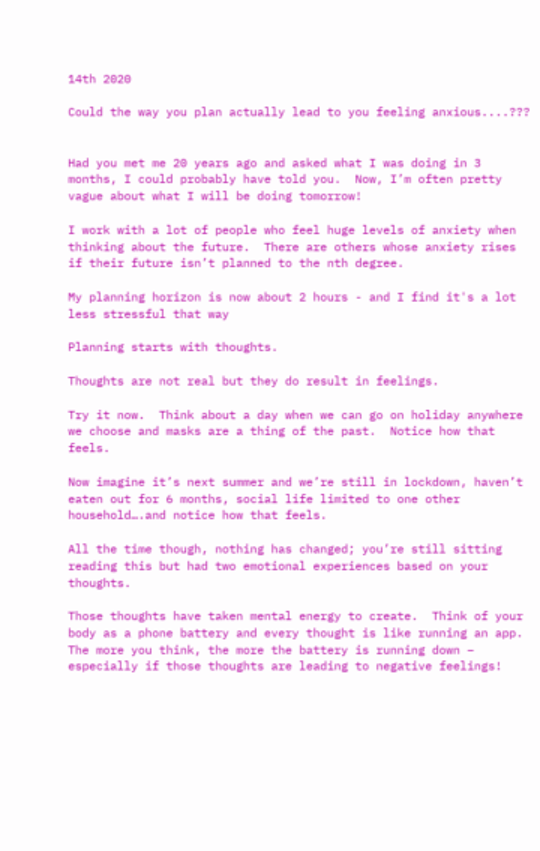14th 2020

Could the way you plan actually lead to you feeling anxious....???


Had you met me 20 years ago and asked what I was doing in 3 months, I could probably have told you.  Now, I’m often pretty vague about what I will be doing tomorrow!

I work with a lot of people who feel huge levels of anxiety when thinking about the future.  There are others whose anxiety rises if their future isn’t planned to the nth degree.

My planning horizon is now about 2 hours - and I find it's a lot less stressful that way

Planning starts with thoughts.

Thoughts are not real but they do result in feelings.

Try it now.  Think about a day when we can go on holiday anywhere we choose and masks are a thing of the past.  Notice how that feels.

Now imagine it’s next summer and we’re still in lockdown, haven’t eaten out for 6 months, social life limited to one other household….and notice how that feels.

All the time though, nothing has changed; you’re still sitting reading this but had two emotional experiences based on your thoughts.

Those thoughts have taken mental energy to create.  Think of your body as a phone battery and every thought is like running an app.  The more you think, the more the battery is running down – especially if those thoughts are leading to negative feelings!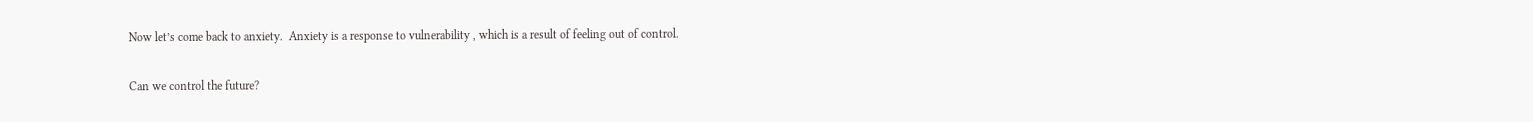Now let’s come back to anxiety.  Anxiety is a response to vulnerability , which is a result of feeling out of control.

Can we control the future?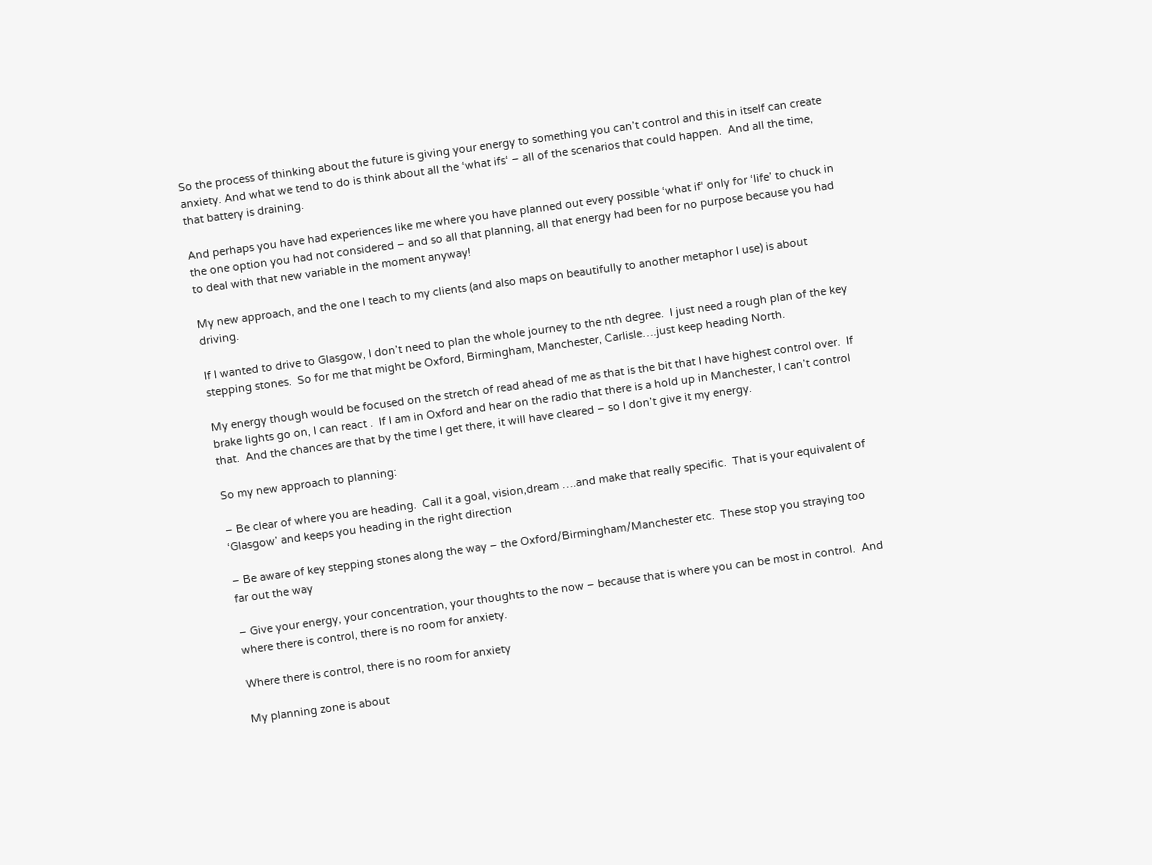So the process of thinking about the future is giving your energy to something you can’t control and this in itself can create anxiety. And what we tend to do is think about all the ‘what ifs‘ – all of the scenarios that could happen.  And all the time, that battery is draining.

And perhaps you have had experiences like me where you have planned out every possible ‘what if‘ only for ‘life’ to chuck in the one option you had not considered – and so all that planning, all that energy had been for no purpose because you had to deal with that new variable in the moment anyway!

My new approach, and the one I teach to my clients (and also maps on beautifully to another metaphor I use) is about driving.

If I wanted to drive to Glasgow, I don’t need to plan the whole journey to the nth degree.  I just need a rough plan of the key stepping stones.  So for me that might be Oxford, Birmingham, Manchester, Carlisle….just keep heading North.

My energy though would be focused on the stretch of read ahead of me as that is the bit that I have highest control over.  If brake lights go on, I can react .  If I am in Oxford and hear on the radio that there is a hold up in Manchester, I can’t control that.  And the chances are that by the time I get there, it will have cleared – so I don’t give it my energy.

So my new approach to planning:

– Be clear of where you are heading.  Call it a goal, vision,dream ….and make that really specific.  That is your equivalent of ‘Glasgow’ and keeps you heading in the right direction

– Be aware of key stepping stones along the way – the Oxford/Birmingham/Manchester etc.  These stop you straying too far out the way

– Give your energy, your concentration, your thoughts to the now – because that is where you can be most in control.  And where there is control, there is no room for anxiety.

Where there is control, there is no room for anxiety

My planning zone is about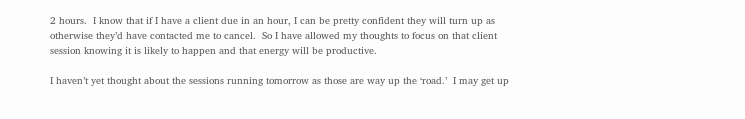2 hours.  I know that if I have a client due in an hour, I can be pretty confident they will turn up as otherwise they’d have contacted me to cancel.  So I have allowed my thoughts to focus on that client session knowing it is likely to happen and that energy will be productive.

I haven’t yet thought about the sessions running tomorrow as those are way up the ‘road.’  I may get up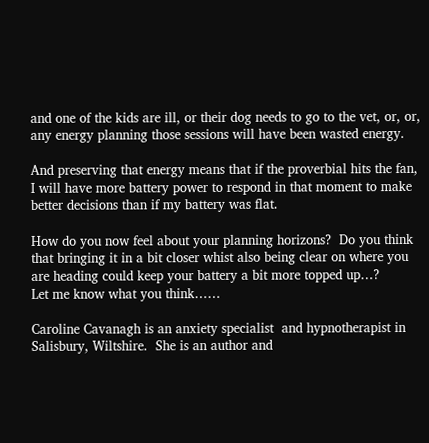and one of the kids are ill, or their dog needs to go to the vet, or, or, any energy planning those sessions will have been wasted energy.

And preserving that energy means that if the proverbial hits the fan, I will have more battery power to respond in that moment to make better decisions than if my battery was flat.

How do you now feel about your planning horizons?  Do you think that bringing it in a bit closer whist also being clear on where you are heading could keep your battery a bit more topped up…?
Let me know what you think……

Caroline Cavanagh is an anxiety specialist  and hypnotherapist in Salisbury, Wiltshire.  She is an author and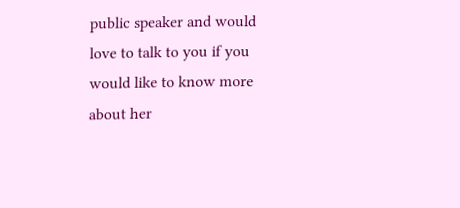public speaker and would love to talk to you if you would like to know more about her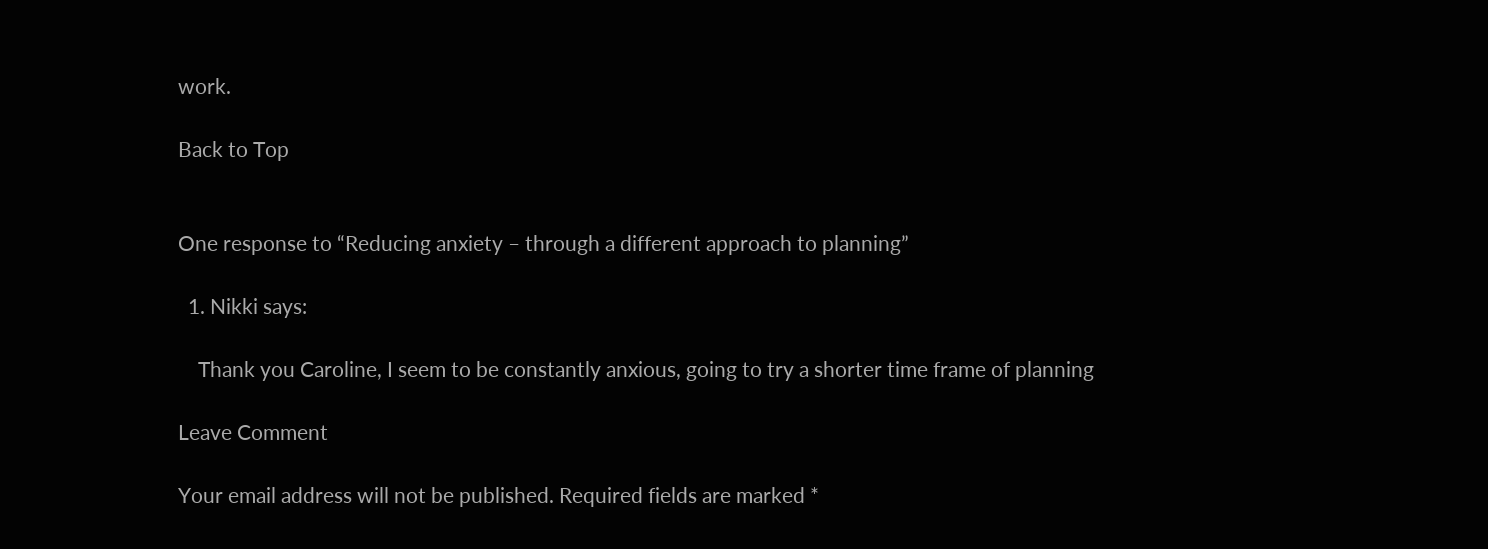work.

Back to Top


One response to “Reducing anxiety – through a different approach to planning”

  1. Nikki says:

    Thank you Caroline, I seem to be constantly anxious, going to try a shorter time frame of planning

Leave Comment

Your email address will not be published. Required fields are marked *